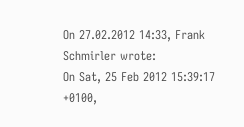On 27.02.2012 14:33, Frank Schmirler wrote:
On Sat, 25 Feb 2012 15:39:17 +0100,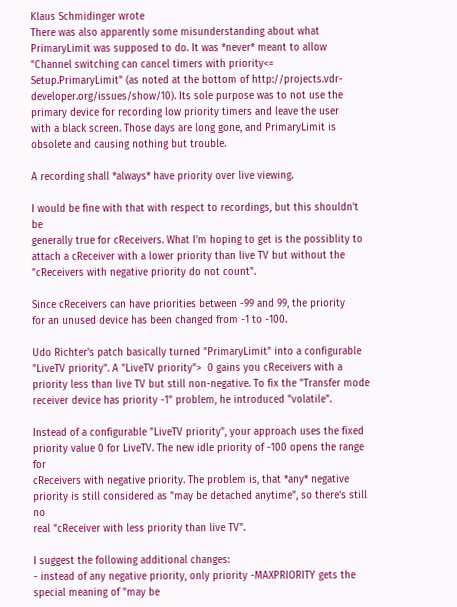Klaus Schmidinger wrote
There was also apparently some misunderstanding about what
PrimaryLimit was supposed to do. It was *never* meant to allow
"Channel switching can cancel timers with priority<=
Setup.PrimaryLimit" (as noted at the bottom of http://projects.vdr-
developer.org/issues/show/10). Its sole purpose was to not use the
primary device for recording low priority timers and leave the user
with a black screen. Those days are long gone, and PrimaryLimit is
obsolete and causing nothing but trouble.

A recording shall *always* have priority over live viewing.

I would be fine with that with respect to recordings, but this shouldn't be
generally true for cReceivers. What I'm hoping to get is the possiblity to
attach a cReceiver with a lower priority than live TV but without the
"cReceivers with negative priority do not count".

Since cReceivers can have priorities between -99 and 99, the priority
for an unused device has been changed from -1 to -100.

Udo Richter's patch basically turned "PrimaryLimit" into a configurable
"LiveTV priority". A "LiveTV priority">  0 gains you cReceivers with a
priority less than live TV but still non-negative. To fix the "Transfer mode
receiver device has priority -1" problem, he introduced "volatile".

Instead of a configurable "LiveTV priority", your approach uses the fixed
priority value 0 for LiveTV. The new idle priority of -100 opens the range for
cReceivers with negative priority. The problem is, that *any* negative
priority is still considered as "may be detached anytime", so there's still no
real "cReceiver with less priority than live TV".

I suggest the following additional changes:
- instead of any negative priority, only priority -MAXPRIORITY gets the
special meaning of "may be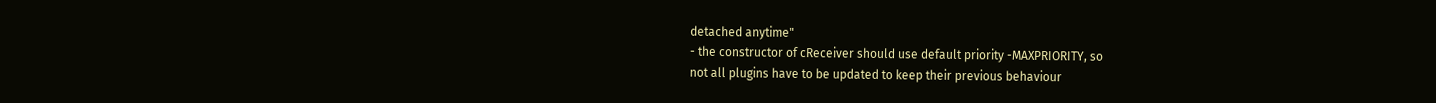detached anytime"
- the constructor of cReceiver should use default priority -MAXPRIORITY, so
not all plugins have to be updated to keep their previous behaviour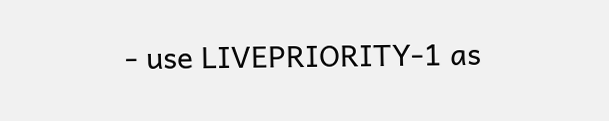- use LIVEPRIORITY-1 as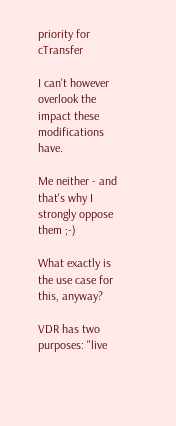priority for cTransfer

I can't however overlook the impact these modifications have.

Me neither - and that's why I strongly oppose them ;-)

What exactly is the use case for this, anyway?

VDR has two purposes: "live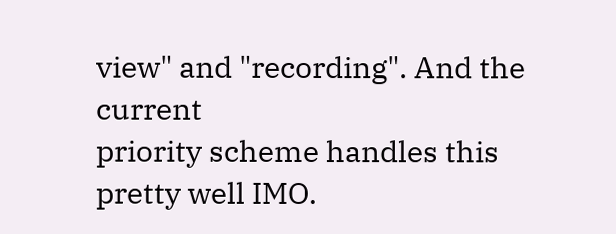view" and "recording". And the current
priority scheme handles this pretty well IMO.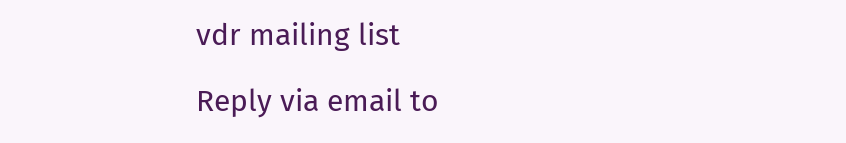vdr mailing list

Reply via email to